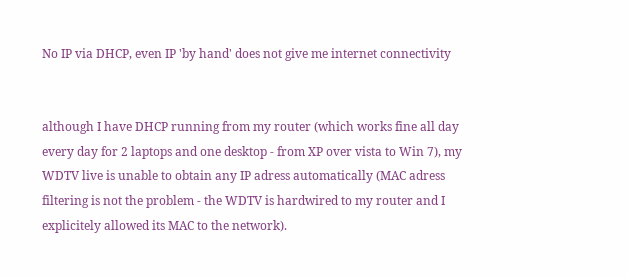No IP via DHCP, even IP 'by hand' does not give me internet connectivity


although I have DHCP running from my router (which works fine all day every day for 2 laptops and one desktop - from XP over vista to Win 7), my WDTV live is unable to obtain any IP adress automatically (MAC adress filtering is not the problem - the WDTV is hardwired to my router and I explicitely allowed its MAC to the network).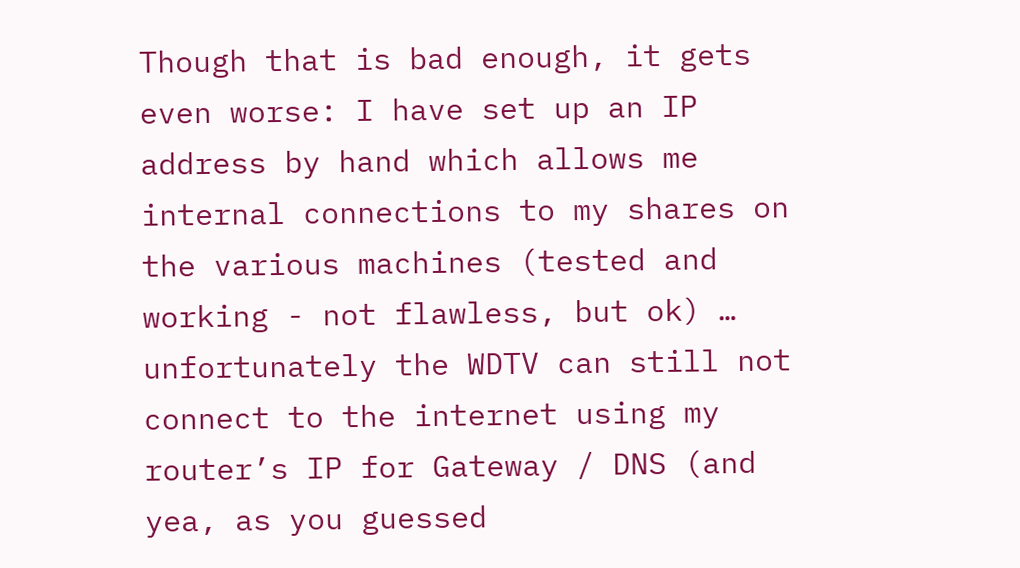Though that is bad enough, it gets even worse: I have set up an IP address by hand which allows me internal connections to my shares on the various machines (tested and working - not flawless, but ok) … unfortunately the WDTV can still not connect to the internet using my router’s IP for Gateway / DNS (and yea, as you guessed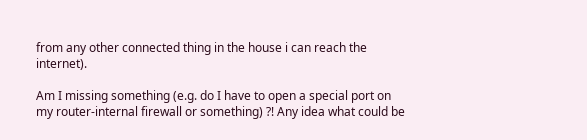from any other connected thing in the house i can reach the internet).

Am I missing something (e.g. do I have to open a special port on my router-internal firewall or something) ?! Any idea what could be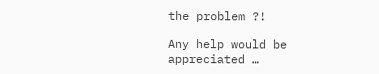the problem ?!

Any help would be appreciated …